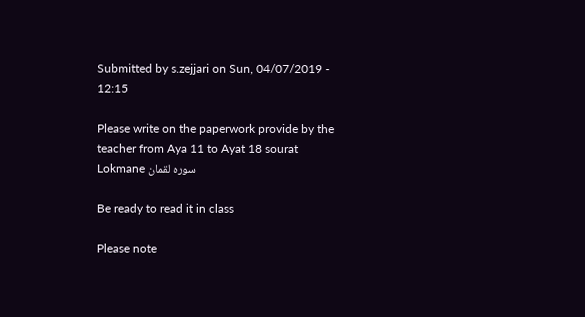Submitted by s.zejjari on Sun, 04/07/2019 - 12:15

Please write on the paperwork provide by the teacher from Aya 11 to Ayat 18 sourat Lokmane سوره لقمان

Be ready to read it in class

Please note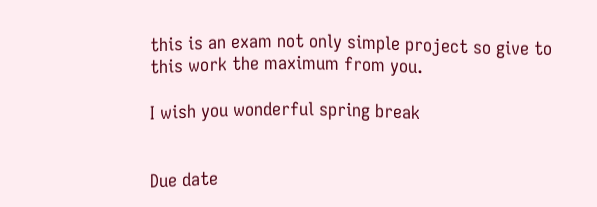this is an exam not only simple project so give to this work the maximum from you.

I wish you wonderful spring break


Due date